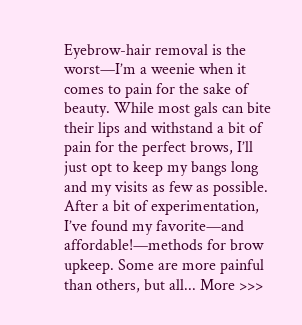Eyebrow-hair removal is the worst—I’m a weenie when it comes to pain for the sake of beauty. While most gals can bite their lips and withstand a bit of pain for the perfect brows, I’ll just opt to keep my bangs long and my visits as few as possible. After a bit of experimentation, I’ve found my favorite—and affordable!—methods for brow upkeep. Some are more painful than others, but all... More >>>